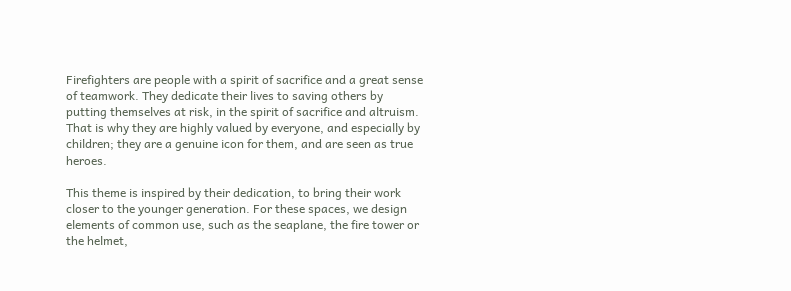Firefighters are people with a spirit of sacrifice and a great sense of teamwork. They dedicate their lives to saving others by putting themselves at risk, in the spirit of sacrifice and altruism. That is why they are highly valued by everyone, and especially by children; they are a genuine icon for them, and are seen as true heroes.

This theme is inspired by their dedication, to bring their work closer to the younger generation. For these spaces, we design elements of common use, such as the seaplane, the fire tower or the helmet,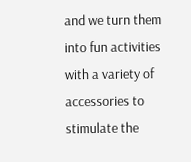and we turn them into fun activities with a variety of accessories to stimulate the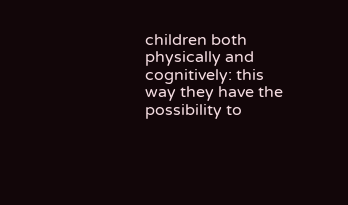children both physically and cognitively: this way they have the possibility to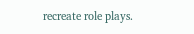recreate role plays.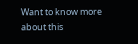Want to know more about this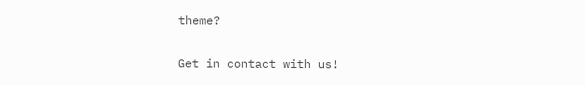theme?

Get in contact with us!